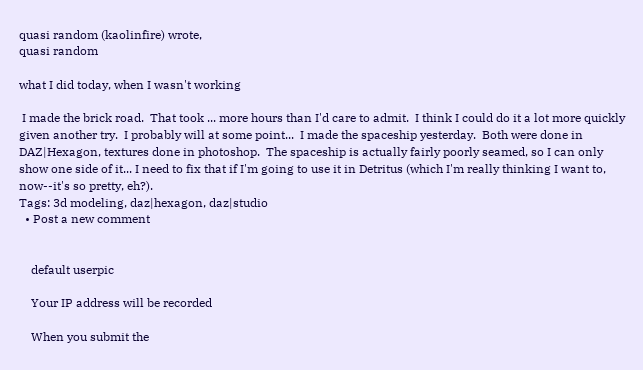quasi random (kaolinfire) wrote,
quasi random

what I did today, when I wasn't working

 I made the brick road.  That took ... more hours than I'd care to admit.  I think I could do it a lot more quickly given another try.  I probably will at some point...  I made the spaceship yesterday.  Both were done in DAZ|Hexagon, textures done in photoshop.  The spaceship is actually fairly poorly seamed, so I can only show one side of it... I need to fix that if I'm going to use it in Detritus (which I'm really thinking I want to, now--it's so pretty, eh?).
Tags: 3d modeling, daz|hexagon, daz|studio
  • Post a new comment


    default userpic

    Your IP address will be recorded

    When you submit the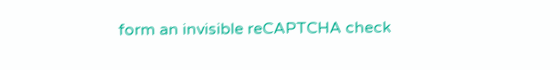form an invisible reCAPTCHA check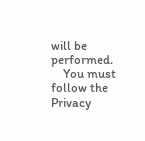will be performed.
    You must follow the Privacy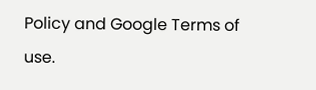Policy and Google Terms of use.